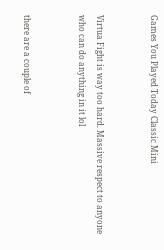Games You Played Today Classic Mini


Virtua Fight is way too hard. Massive respect to anyone who can do anything in it lol


there are a couple of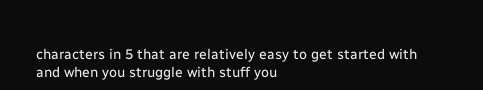characters in 5 that are relatively easy to get started with
and when you struggle with stuff you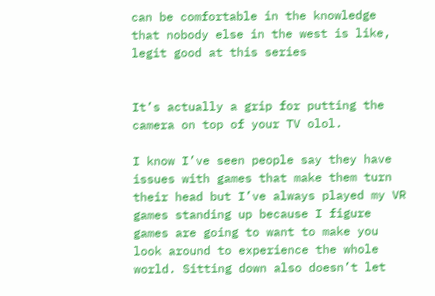can be comfortable in the knowledge that nobody else in the west is like, legit good at this series


It’s actually a grip for putting the camera on top of your TV olol.

I know I’ve seen people say they have issues with games that make them turn their head but I’ve always played my VR games standing up because I figure games are going to want to make you look around to experience the whole world. Sitting down also doesn’t let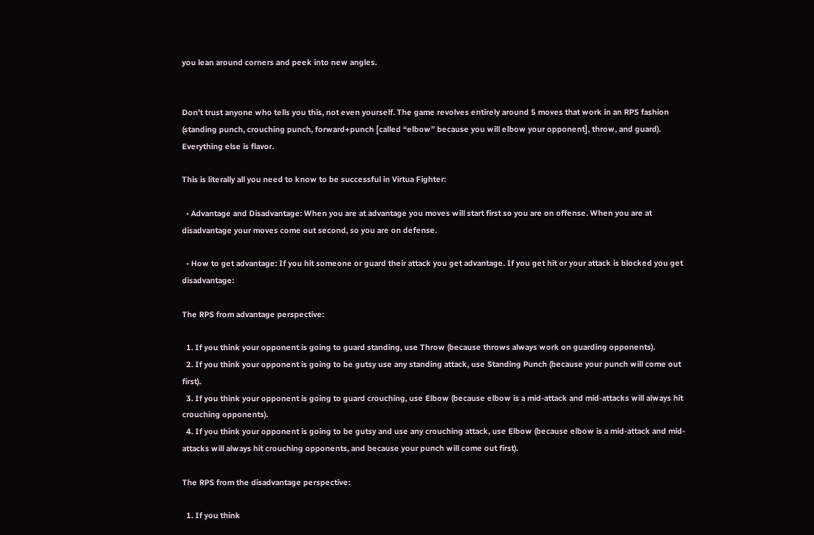you lean around corners and peek into new angles.


Don’t trust anyone who tells you this, not even yourself. The game revolves entirely around 5 moves that work in an RPS fashion (standing punch, crouching punch, forward+punch [called “elbow” because you will elbow your opponent], throw, and guard). Everything else is flavor.

This is literally all you need to know to be successful in Virtua Fighter:

  • Advantage and Disadvantage: When you are at advantage you moves will start first so you are on offense. When you are at disadvantage your moves come out second, so you are on defense.

  • How to get advantage: If you hit someone or guard their attack you get advantage. If you get hit or your attack is blocked you get disadvantage:

The RPS from advantage perspective:

  1. If you think your opponent is going to guard standing, use Throw (because throws always work on guarding opponents).
  2. If you think your opponent is going to be gutsy use any standing attack, use Standing Punch (because your punch will come out first).
  3. If you think your opponent is going to guard crouching, use Elbow (because elbow is a mid-attack and mid-attacks will always hit crouching opponents).
  4. If you think your opponent is going to be gutsy and use any crouching attack, use Elbow (because elbow is a mid-attack and mid-attacks will always hit crouching opponents, and because your punch will come out first).

The RPS from the disadvantage perspective:

  1. If you think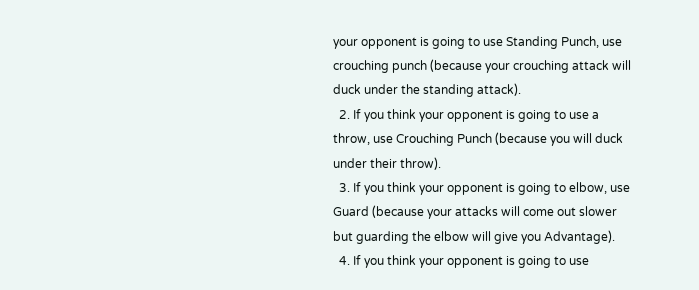your opponent is going to use Standing Punch, use crouching punch (because your crouching attack will duck under the standing attack).
  2. If you think your opponent is going to use a throw, use Crouching Punch (because you will duck under their throw).
  3. If you think your opponent is going to elbow, use Guard (because your attacks will come out slower but guarding the elbow will give you Advantage).
  4. If you think your opponent is going to use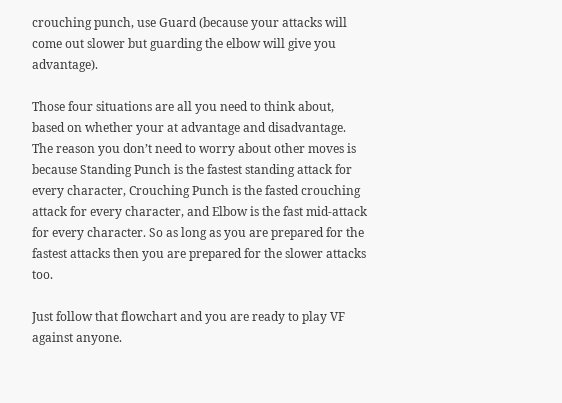crouching punch, use Guard (because your attacks will come out slower but guarding the elbow will give you advantage).

Those four situations are all you need to think about, based on whether your at advantage and disadvantage. The reason you don’t need to worry about other moves is because Standing Punch is the fastest standing attack for every character, Crouching Punch is the fasted crouching attack for every character, and Elbow is the fast mid-attack for every character. So as long as you are prepared for the fastest attacks then you are prepared for the slower attacks too.

Just follow that flowchart and you are ready to play VF against anyone.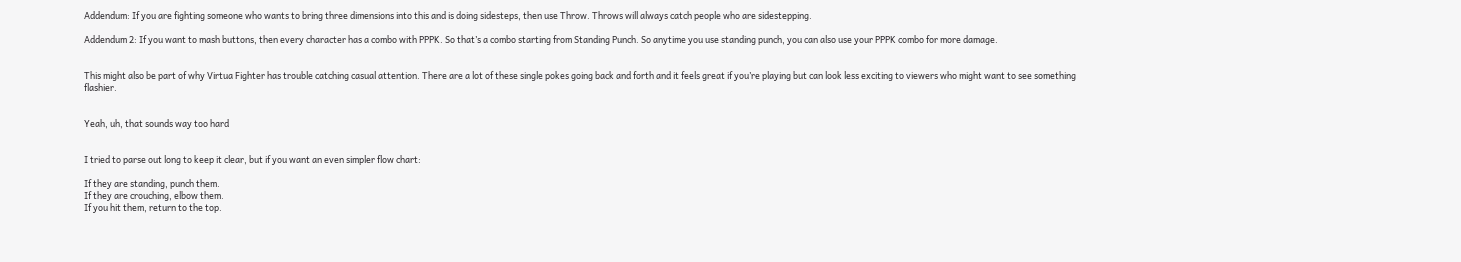Addendum: If you are fighting someone who wants to bring three dimensions into this and is doing sidesteps, then use Throw. Throws will always catch people who are sidestepping.

Addendum 2: If you want to mash buttons, then every character has a combo with PPPK. So that’s a combo starting from Standing Punch. So anytime you use standing punch, you can also use your PPPK combo for more damage.


This might also be part of why Virtua Fighter has trouble catching casual attention. There are a lot of these single pokes going back and forth and it feels great if you’re playing but can look less exciting to viewers who might want to see something flashier.


Yeah, uh, that sounds way too hard


I tried to parse out long to keep it clear, but if you want an even simpler flow chart:

If they are standing, punch them.
If they are crouching, elbow them.
If you hit them, return to the top.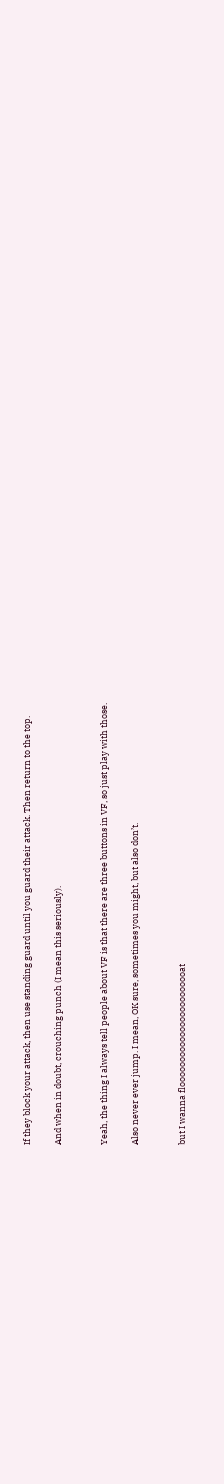If they block your attack, then use standing guard until you guard their attack. Then return to the top.

And when in doubt, crouching punch (I mean this seriously).


Yeah, the thing I always tell people about VF is that there are three buttons in VF, so just play with those.

Also never ever jump. I mean, OK sure, sometimes you might, but also don’t.


but I wanna floooooooooooooooooooooooat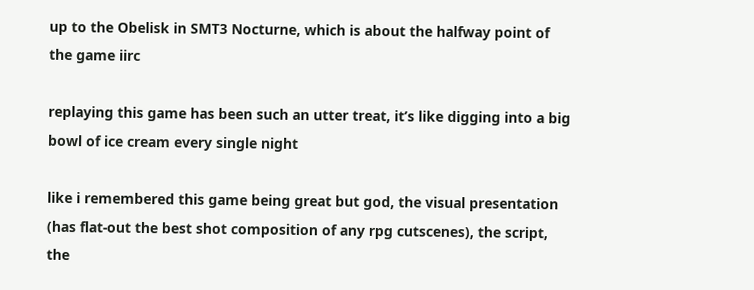up to the Obelisk in SMT3 Nocturne, which is about the halfway point of the game iirc

replaying this game has been such an utter treat, it’s like digging into a big bowl of ice cream every single night

like i remembered this game being great but god, the visual presentation (has flat-out the best shot composition of any rpg cutscenes), the script, the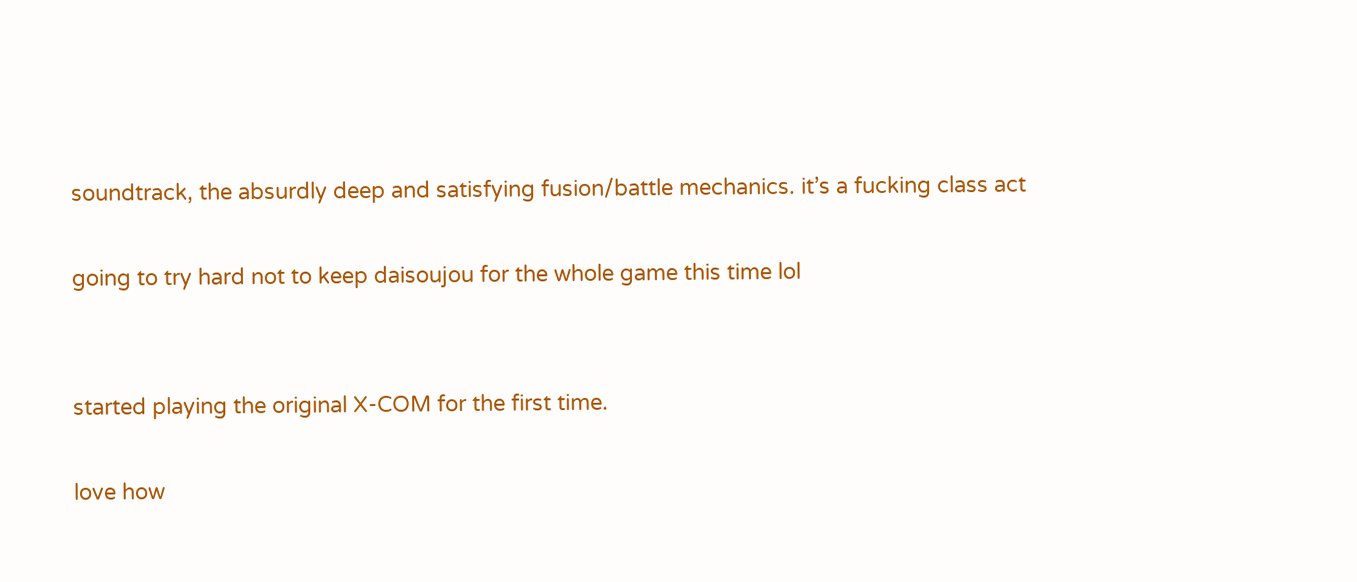soundtrack, the absurdly deep and satisfying fusion/battle mechanics. it’s a fucking class act

going to try hard not to keep daisoujou for the whole game this time lol


started playing the original X-COM for the first time.

love how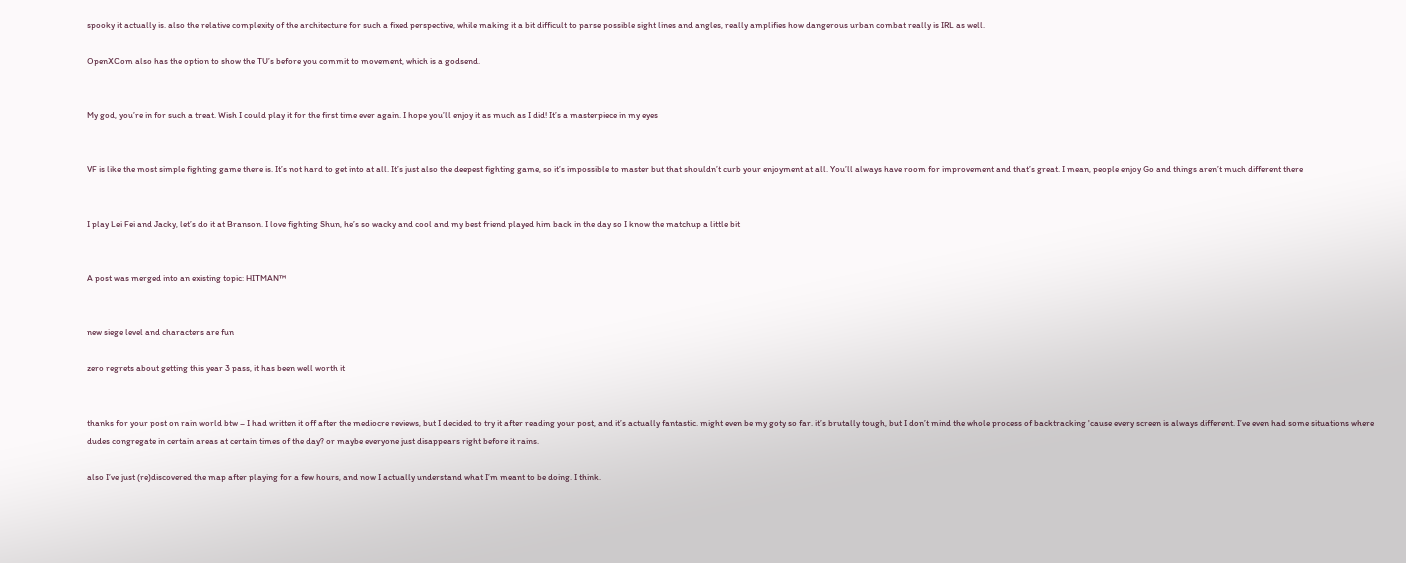spooky it actually is. also the relative complexity of the architecture for such a fixed perspective, while making it a bit difficult to parse possible sight lines and angles, really amplifies how dangerous urban combat really is IRL as well.

OpenXCom also has the option to show the TU’s before you commit to movement, which is a godsend.


My god, you’re in for such a treat. Wish I could play it for the first time ever again. I hope you’ll enjoy it as much as I did! It’s a masterpiece in my eyes


VF is like the most simple fighting game there is. It’s not hard to get into at all. It’s just also the deepest fighting game, so it’s impossible to master but that shouldn’t curb your enjoyment at all. You’ll always have room for improvement and that’s great. I mean, people enjoy Go and things aren’t much different there


I play Lei Fei and Jacky, let’s do it at Branson. I love fighting Shun, he’s so wacky and cool and my best friend played him back in the day so I know the matchup a little bit


A post was merged into an existing topic: HITMAN™


new siege level and characters are fun

zero regrets about getting this year 3 pass, it has been well worth it


thanks for your post on rain world btw – I had written it off after the mediocre reviews, but I decided to try it after reading your post, and it’s actually fantastic. might even be my goty so far. it’s brutally tough, but I don’t mind the whole process of backtracking 'cause every screen is always different. I’ve even had some situations where dudes congregate in certain areas at certain times of the day? or maybe everyone just disappears right before it rains.

also I’ve just (re)discovered the map after playing for a few hours, and now I actually understand what I’m meant to be doing. I think.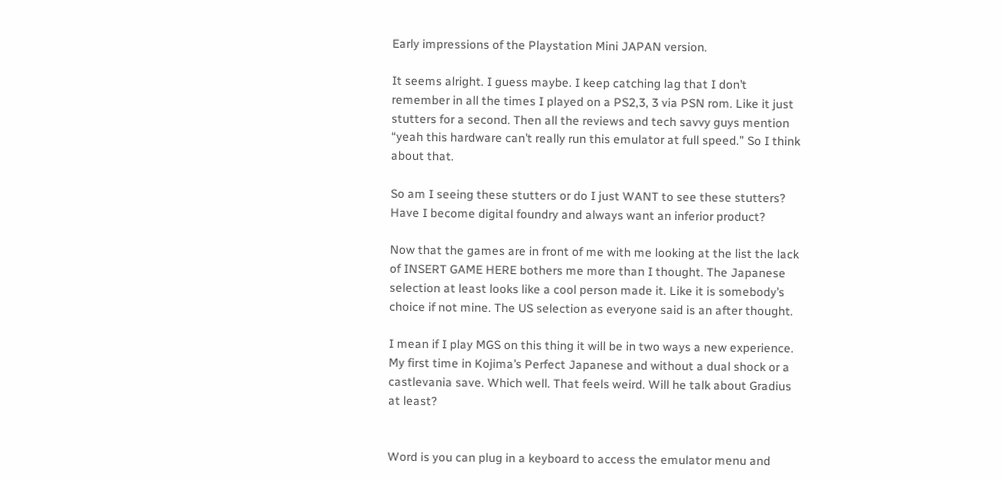Early impressions of the Playstation Mini JAPAN version.

It seems alright. I guess maybe. I keep catching lag that I don’t remember in all the times I played on a PS2,3, 3 via PSN rom. Like it just stutters for a second. Then all the reviews and tech savvy guys mention “yeah this hardware can’t really run this emulator at full speed.” So I think about that.

So am I seeing these stutters or do I just WANT to see these stutters? Have I become digital foundry and always want an inferior product?

Now that the games are in front of me with me looking at the list the lack of INSERT GAME HERE bothers me more than I thought. The Japanese selection at least looks like a cool person made it. Like it is somebody’s choice if not mine. The US selection as everyone said is an after thought.

I mean if I play MGS on this thing it will be in two ways a new experience. My first time in Kojima’s Perfect Japanese and without a dual shock or a castlevania save. Which well. That feels weird. Will he talk about Gradius at least?


Word is you can plug in a keyboard to access the emulator menu and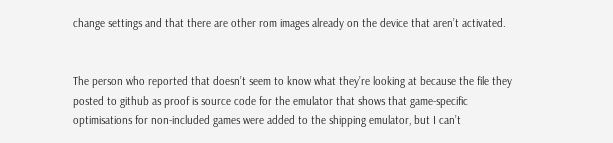change settings and that there are other rom images already on the device that aren’t activated.


The person who reported that doesn’t seem to know what they’re looking at because the file they posted to github as proof is source code for the emulator that shows that game-specific optimisations for non-included games were added to the shipping emulator, but I can’t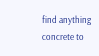find anything concrete to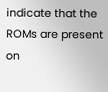indicate that the ROMs are present on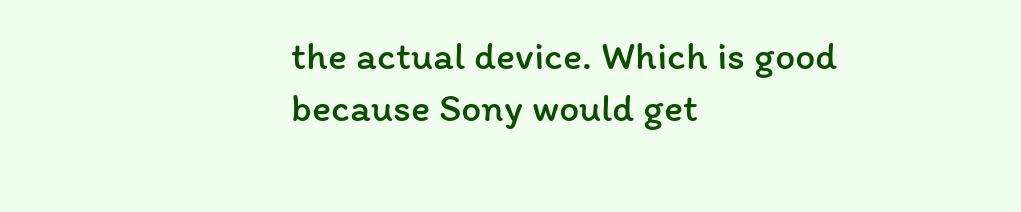the actual device. Which is good because Sony would get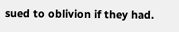sued to oblivion if they had.